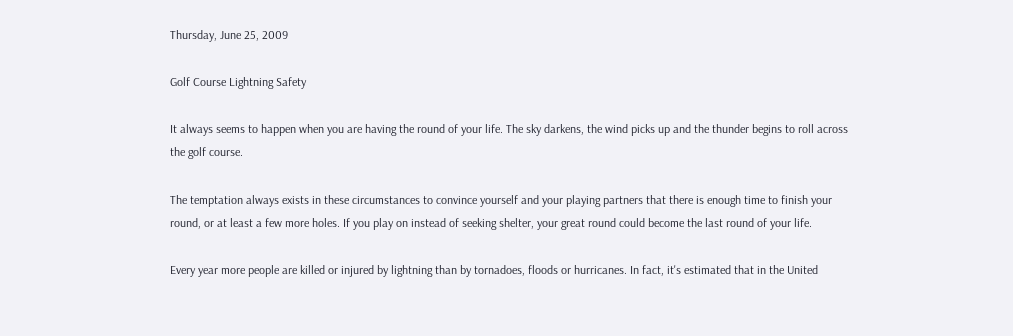Thursday, June 25, 2009

Golf Course Lightning Safety

It always seems to happen when you are having the round of your life. The sky darkens, the wind picks up and the thunder begins to roll across the golf course.

The temptation always exists in these circumstances to convince yourself and your playing partners that there is enough time to finish your round, or at least a few more holes. If you play on instead of seeking shelter, your great round could become the last round of your life.

Every year more people are killed or injured by lightning than by tornadoes, floods or hurricanes. In fact, it's estimated that in the United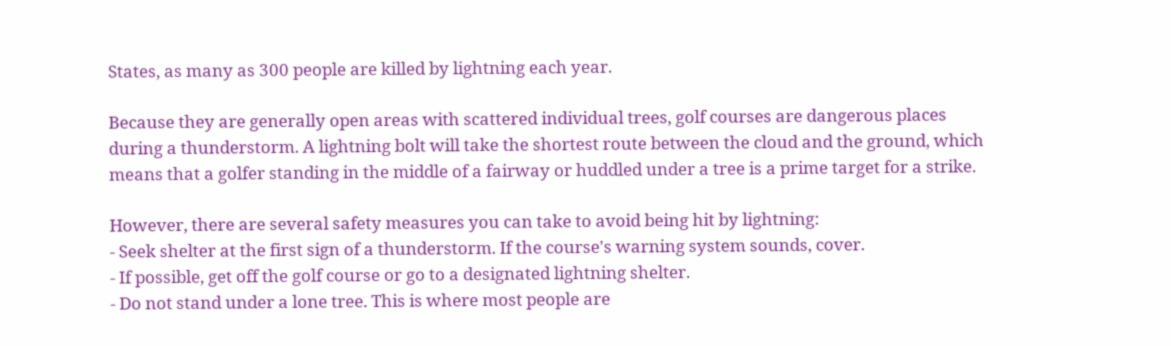States, as many as 300 people are killed by lightning each year.

Because they are generally open areas with scattered individual trees, golf courses are dangerous places during a thunderstorm. A lightning bolt will take the shortest route between the cloud and the ground, which means that a golfer standing in the middle of a fairway or huddled under a tree is a prime target for a strike.

However, there are several safety measures you can take to avoid being hit by lightning:
- Seek shelter at the first sign of a thunderstorm. If the course's warning system sounds, cover.
- If possible, get off the golf course or go to a designated lightning shelter.
- Do not stand under a lone tree. This is where most people are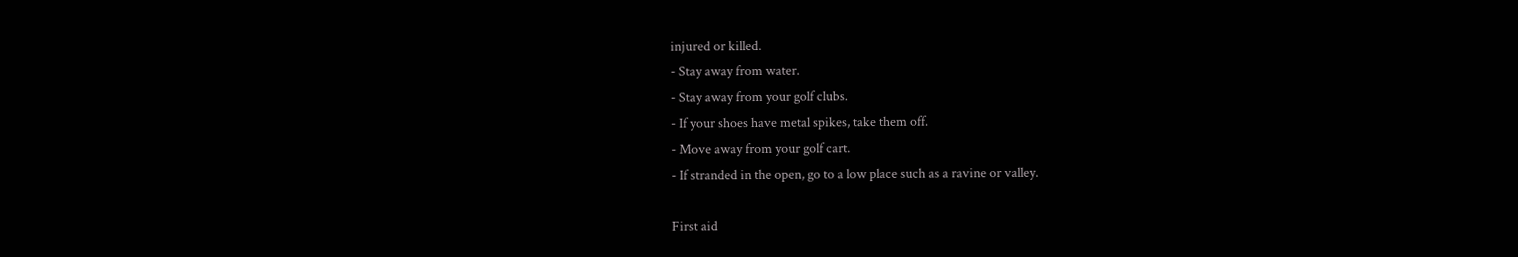injured or killed.
- Stay away from water.
- Stay away from your golf clubs.
- If your shoes have metal spikes, take them off.
- Move away from your golf cart.
- If stranded in the open, go to a low place such as a ravine or valley.

First aid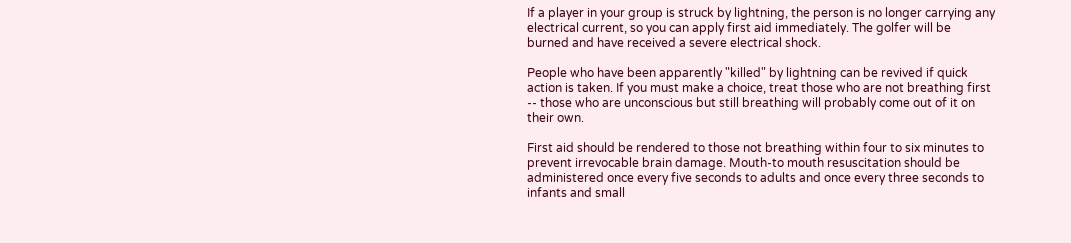If a player in your group is struck by lightning, the person is no longer carrying any electrical current, so you can apply first aid immediately. The golfer will be burned and have received a severe electrical shock.

People who have been apparently "killed" by lightning can be revived if quick action is taken. If you must make a choice, treat those who are not breathing first -- those who are unconscious but still breathing will probably come out of it on their own.

First aid should be rendered to those not breathing within four to six minutes to prevent irrevocable brain damage. Mouth-to mouth resuscitation should be administered once every five seconds to adults and once every three seconds to infants and small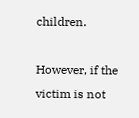children.

However, if the victim is not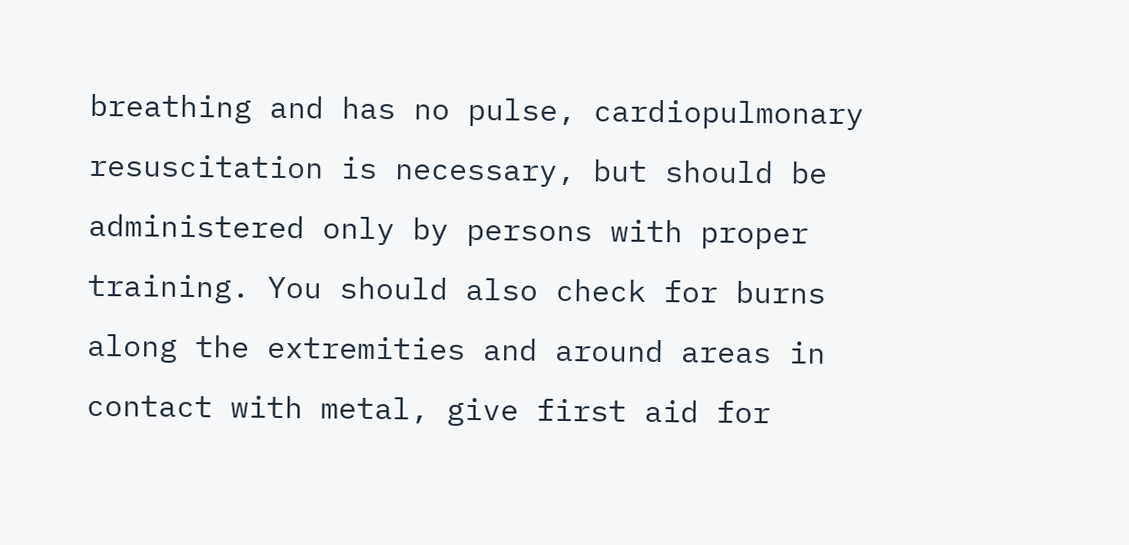breathing and has no pulse, cardiopulmonary resuscitation is necessary, but should be administered only by persons with proper training. You should also check for burns along the extremities and around areas in contact with metal, give first aid for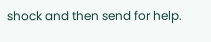shock and then send for help.